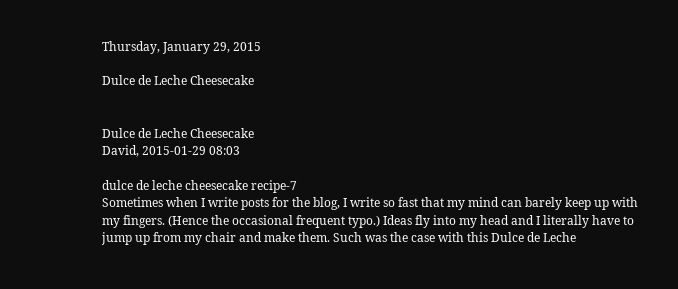Thursday, January 29, 2015

Dulce de Leche Cheesecake


Dulce de Leche Cheesecake
David, 2015-01-29 08:03

dulce de leche cheesecake recipe-7
Sometimes when I write posts for the blog, I write so fast that my mind can barely keep up with my fingers. (Hence the occasional frequent typo.) Ideas fly into my head and I literally have to jump up from my chair and make them. Such was the case with this Dulce de Leche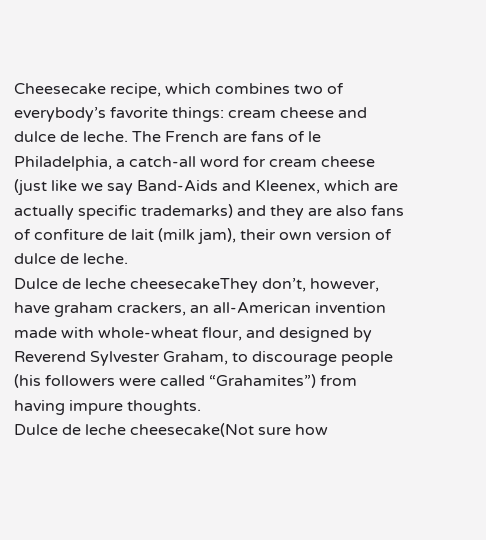Cheesecake recipe, which combines two of everybody’s favorite things: cream cheese and dulce de leche. The French are fans of le Philadelphia, a catch-all word for cream cheese (just like we say Band-Aids and Kleenex, which are actually specific trademarks) and they are also fans of confiture de lait (milk jam), their own version of dulce de leche.
Dulce de leche cheesecakeThey don’t, however, have graham crackers, an all-American invention made with whole-wheat flour, and designed by Reverend Sylvester Graham, to discourage people (his followers were called “Grahamites”) from having impure thoughts.
Dulce de leche cheesecake(Not sure how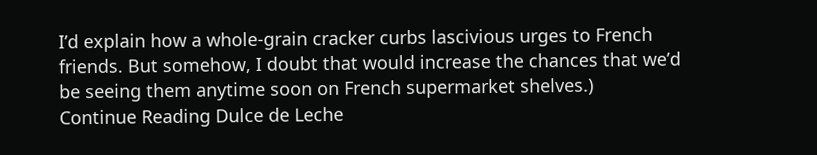I’d explain how a whole-grain cracker curbs lascivious urges to French friends. But somehow, I doubt that would increase the chances that we’d be seeing them anytime soon on French supermarket shelves.)
Continue Reading Dulce de Leche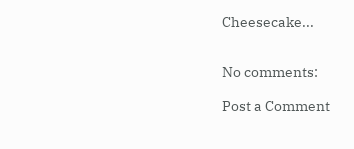Cheesecake...


No comments:

Post a Comment